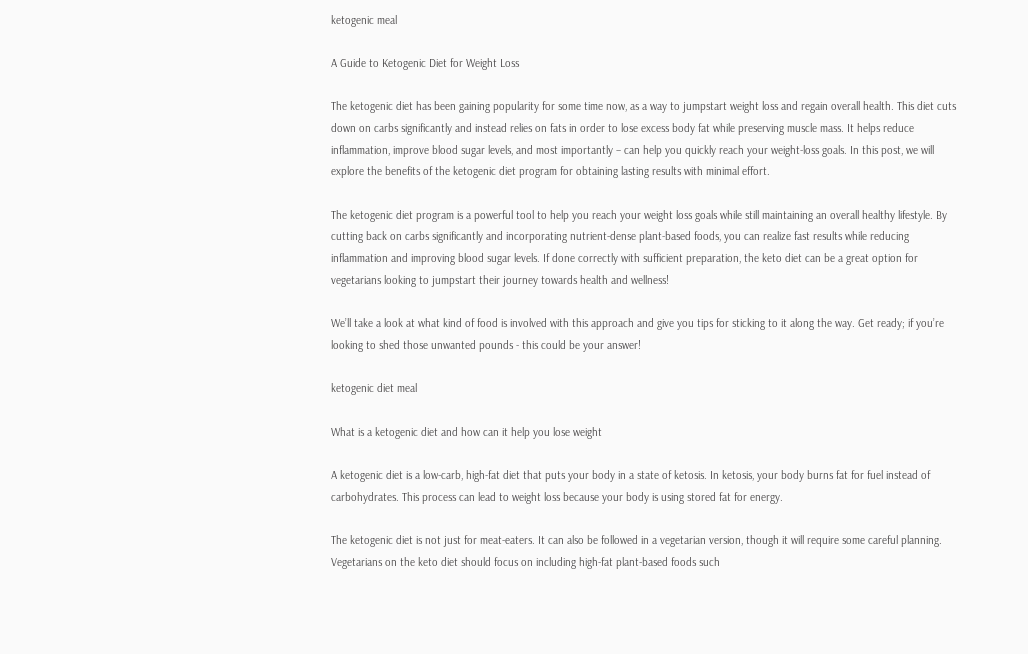ketogenic meal

A Guide to Ketogenic Diet for Weight Loss

The ketogenic diet has been gaining popularity for some time now, as a way to jumpstart weight loss and regain overall health. This diet cuts down on carbs significantly and instead relies on fats in order to lose excess body fat while preserving muscle mass. It helps reduce inflammation, improve blood sugar levels, and most importantly – can help you quickly reach your weight-loss goals. In this post, we will explore the benefits of the ketogenic diet program for obtaining lasting results with minimal effort.

The ketogenic diet program is a powerful tool to help you reach your weight loss goals while still maintaining an overall healthy lifestyle. By cutting back on carbs significantly and incorporating nutrient-dense plant-based foods, you can realize fast results while reducing inflammation and improving blood sugar levels. If done correctly with sufficient preparation, the keto diet can be a great option for vegetarians looking to jumpstart their journey towards health and wellness!

We’ll take a look at what kind of food is involved with this approach and give you tips for sticking to it along the way. Get ready; if you’re looking to shed those unwanted pounds - this could be your answer!

ketogenic diet meal

What is a ketogenic diet and how can it help you lose weight

A ketogenic diet is a low-carb, high-fat diet that puts your body in a state of ketosis. In ketosis, your body burns fat for fuel instead of carbohydrates. This process can lead to weight loss because your body is using stored fat for energy.

The ketogenic diet is not just for meat-eaters. It can also be followed in a vegetarian version, though it will require some careful planning. Vegetarians on the keto diet should focus on including high-fat plant-based foods such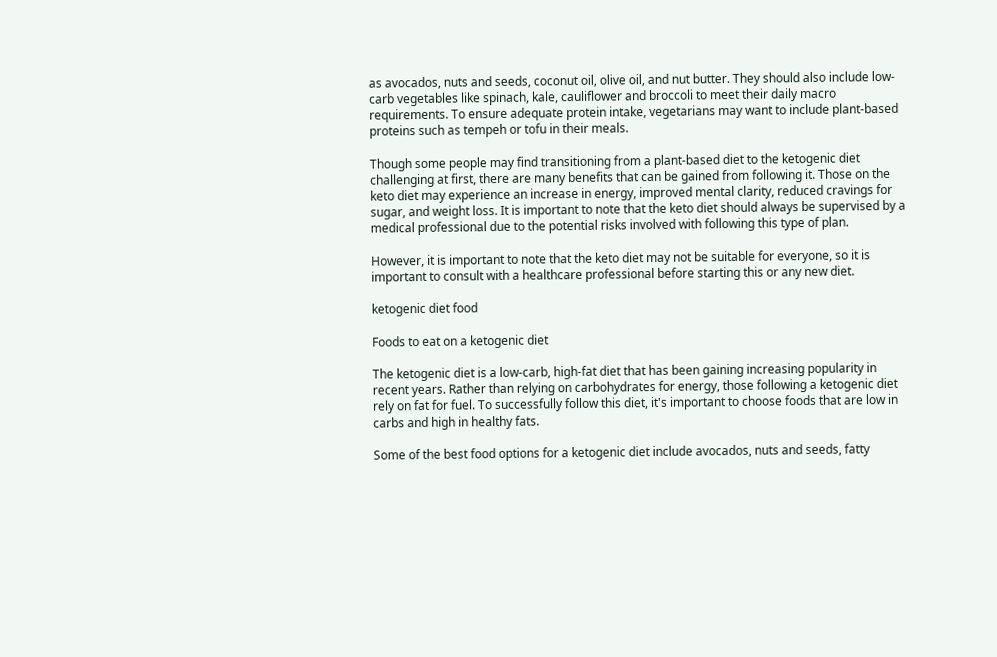as avocados, nuts and seeds, coconut oil, olive oil, and nut butter. They should also include low-carb vegetables like spinach, kale, cauliflower and broccoli to meet their daily macro requirements. To ensure adequate protein intake, vegetarians may want to include plant-based proteins such as tempeh or tofu in their meals.

Though some people may find transitioning from a plant-based diet to the ketogenic diet challenging at first, there are many benefits that can be gained from following it. Those on the keto diet may experience an increase in energy, improved mental clarity, reduced cravings for sugar, and weight loss. It is important to note that the keto diet should always be supervised by a medical professional due to the potential risks involved with following this type of plan.

However, it is important to note that the keto diet may not be suitable for everyone, so it is important to consult with a healthcare professional before starting this or any new diet.

ketogenic diet food

Foods to eat on a ketogenic diet

The ketogenic diet is a low-carb, high-fat diet that has been gaining increasing popularity in recent years. Rather than relying on carbohydrates for energy, those following a ketogenic diet rely on fat for fuel. To successfully follow this diet, it's important to choose foods that are low in carbs and high in healthy fats.

Some of the best food options for a ketogenic diet include avocados, nuts and seeds, fatty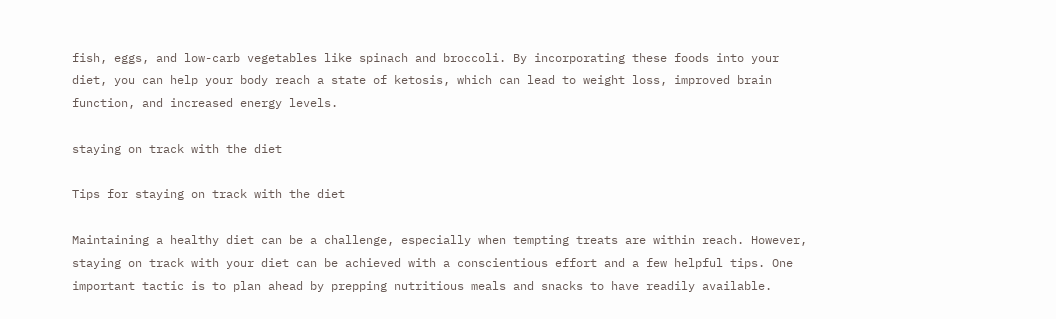fish, eggs, and low-carb vegetables like spinach and broccoli. By incorporating these foods into your diet, you can help your body reach a state of ketosis, which can lead to weight loss, improved brain function, and increased energy levels.

staying on track with the diet

Tips for staying on track with the diet

Maintaining a healthy diet can be a challenge, especially when tempting treats are within reach. However, staying on track with your diet can be achieved with a conscientious effort and a few helpful tips. One important tactic is to plan ahead by prepping nutritious meals and snacks to have readily available.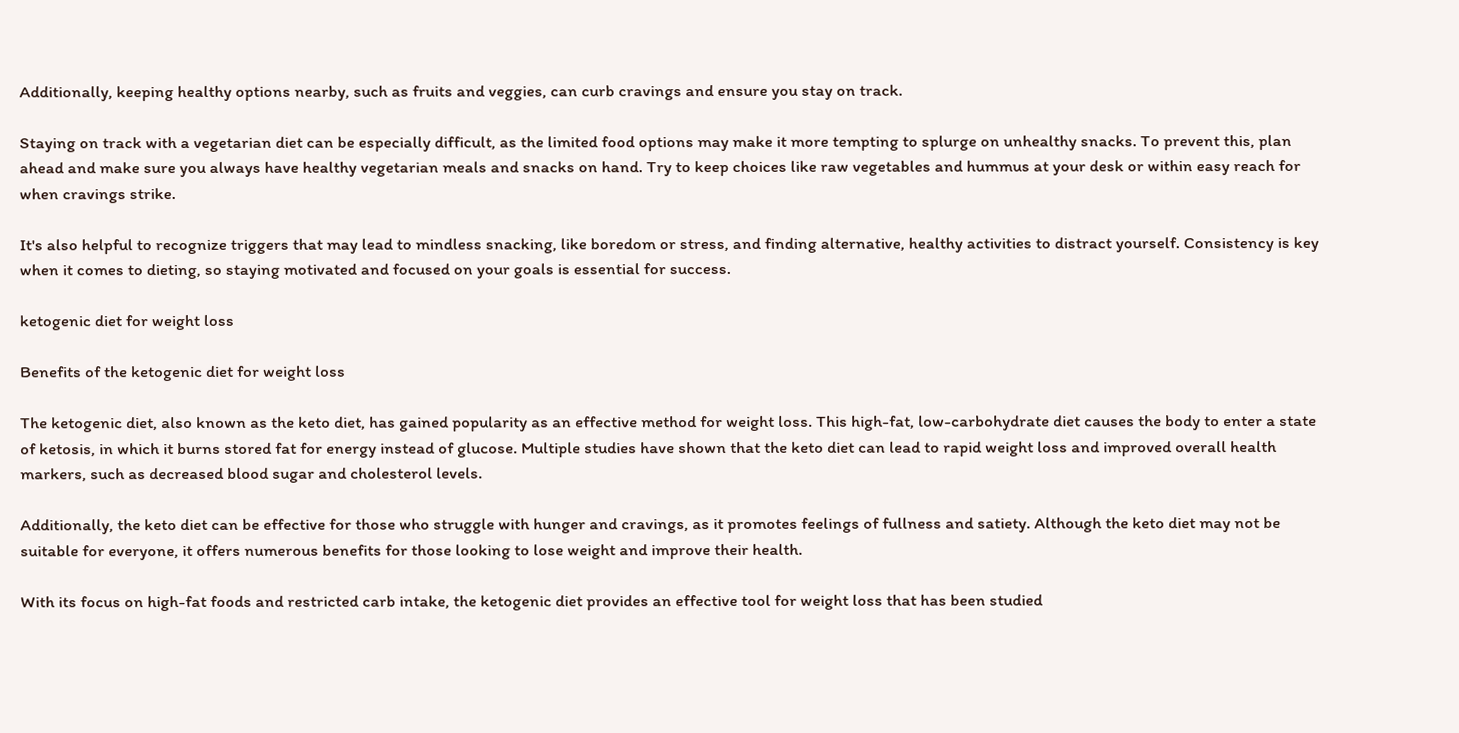Additionally, keeping healthy options nearby, such as fruits and veggies, can curb cravings and ensure you stay on track.

Staying on track with a vegetarian diet can be especially difficult, as the limited food options may make it more tempting to splurge on unhealthy snacks. To prevent this, plan ahead and make sure you always have healthy vegetarian meals and snacks on hand. Try to keep choices like raw vegetables and hummus at your desk or within easy reach for when cravings strike.

It's also helpful to recognize triggers that may lead to mindless snacking, like boredom or stress, and finding alternative, healthy activities to distract yourself. Consistency is key when it comes to dieting, so staying motivated and focused on your goals is essential for success.

ketogenic diet for weight loss

Benefits of the ketogenic diet for weight loss

The ketogenic diet, also known as the keto diet, has gained popularity as an effective method for weight loss. This high-fat, low-carbohydrate diet causes the body to enter a state of ketosis, in which it burns stored fat for energy instead of glucose. Multiple studies have shown that the keto diet can lead to rapid weight loss and improved overall health markers, such as decreased blood sugar and cholesterol levels.

Additionally, the keto diet can be effective for those who struggle with hunger and cravings, as it promotes feelings of fullness and satiety. Although the keto diet may not be suitable for everyone, it offers numerous benefits for those looking to lose weight and improve their health.

With its focus on high-fat foods and restricted carb intake, the ketogenic diet provides an effective tool for weight loss that has been studied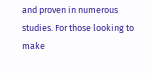and proven in numerous studies. For those looking to make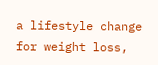a lifestyle change for weight loss,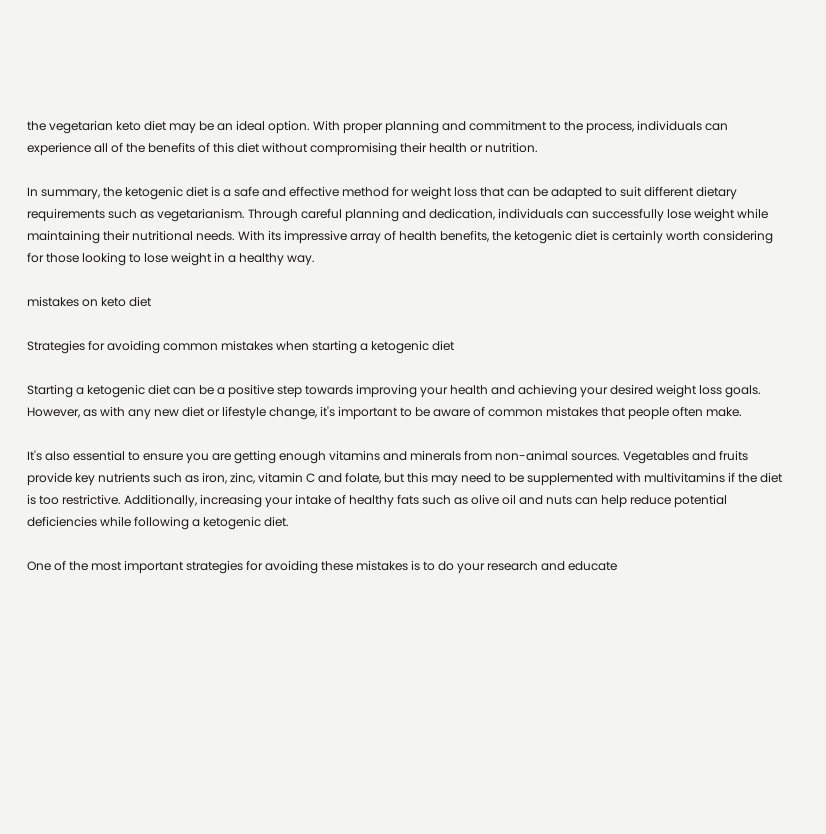the vegetarian keto diet may be an ideal option. With proper planning and commitment to the process, individuals can experience all of the benefits of this diet without compromising their health or nutrition.

In summary, the ketogenic diet is a safe and effective method for weight loss that can be adapted to suit different dietary requirements such as vegetarianism. Through careful planning and dedication, individuals can successfully lose weight while maintaining their nutritional needs. With its impressive array of health benefits, the ketogenic diet is certainly worth considering for those looking to lose weight in a healthy way.

mistakes on keto diet

Strategies for avoiding common mistakes when starting a ketogenic diet

Starting a ketogenic diet can be a positive step towards improving your health and achieving your desired weight loss goals. However, as with any new diet or lifestyle change, it's important to be aware of common mistakes that people often make.

It's also essential to ensure you are getting enough vitamins and minerals from non-animal sources. Vegetables and fruits provide key nutrients such as iron, zinc, vitamin C and folate, but this may need to be supplemented with multivitamins if the diet is too restrictive. Additionally, increasing your intake of healthy fats such as olive oil and nuts can help reduce potential deficiencies while following a ketogenic diet.

One of the most important strategies for avoiding these mistakes is to do your research and educate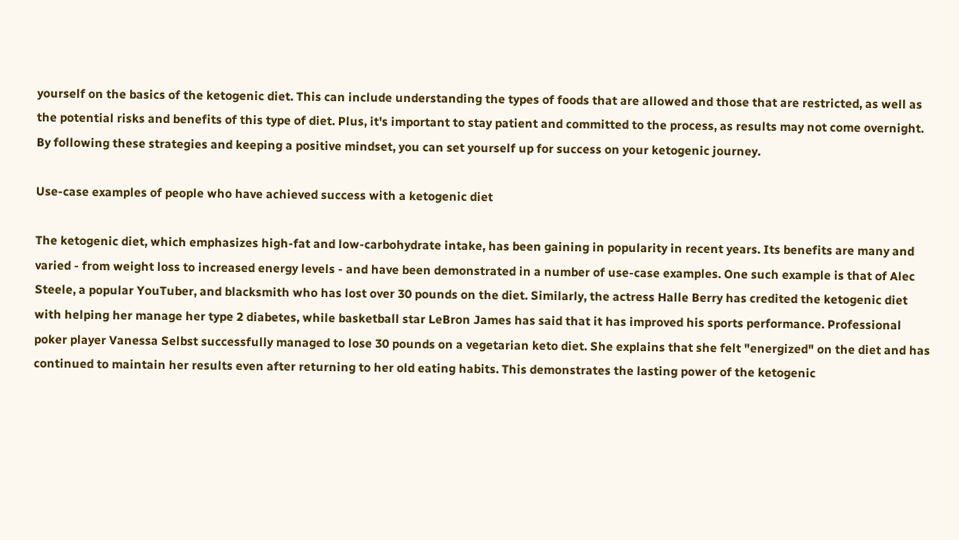yourself on the basics of the ketogenic diet. This can include understanding the types of foods that are allowed and those that are restricted, as well as the potential risks and benefits of this type of diet. Plus, it's important to stay patient and committed to the process, as results may not come overnight. By following these strategies and keeping a positive mindset, you can set yourself up for success on your ketogenic journey.

Use-case examples of people who have achieved success with a ketogenic diet

The ketogenic diet, which emphasizes high-fat and low-carbohydrate intake, has been gaining in popularity in recent years. Its benefits are many and varied - from weight loss to increased energy levels - and have been demonstrated in a number of use-case examples. One such example is that of Alec Steele, a popular YouTuber, and blacksmith who has lost over 30 pounds on the diet. Similarly, the actress Halle Berry has credited the ketogenic diet with helping her manage her type 2 diabetes, while basketball star LeBron James has said that it has improved his sports performance. Professional poker player Vanessa Selbst successfully managed to lose 30 pounds on a vegetarian keto diet. She explains that she felt "energized" on the diet and has continued to maintain her results even after returning to her old eating habits. This demonstrates the lasting power of the ketogenic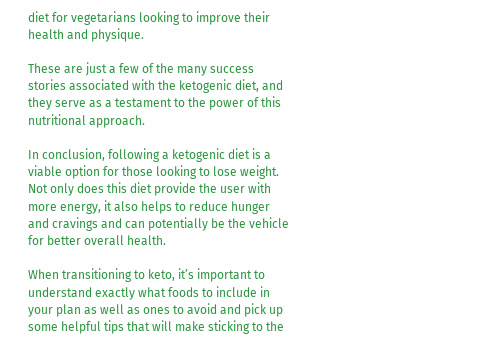diet for vegetarians looking to improve their health and physique.

These are just a few of the many success stories associated with the ketogenic diet, and they serve as a testament to the power of this nutritional approach.

In conclusion, following a ketogenic diet is a viable option for those looking to lose weight. Not only does this diet provide the user with more energy, it also helps to reduce hunger and cravings and can potentially be the vehicle for better overall health.

When transitioning to keto, it’s important to understand exactly what foods to include in your plan as well as ones to avoid and pick up some helpful tips that will make sticking to the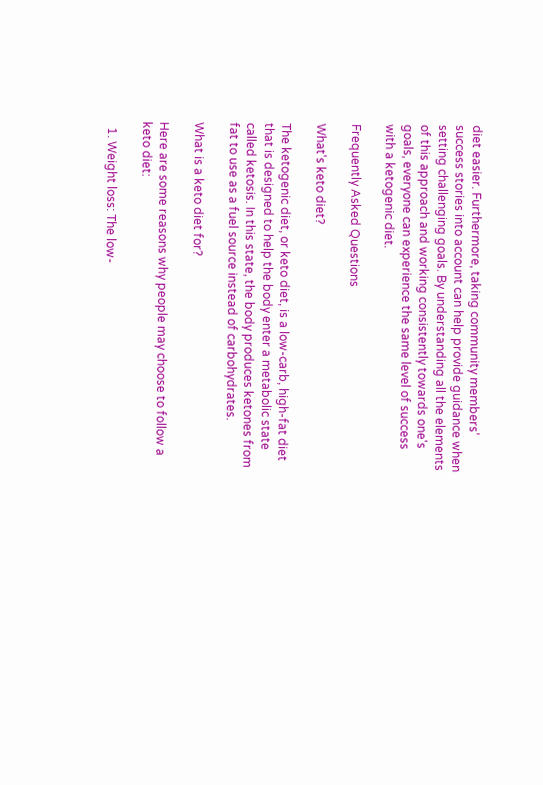diet easier. Furthermore, taking community members’ success stories into account can help provide guidance when setting challenging goals. By understanding all the elements of this approach and working consistently towards one's goals, everyone can experience the same level of success with a ketogenic diet.

Frequently Asked Questions

What's keto diet?

The ketogenic diet, or keto diet, is a low-carb, high-fat diet that is designed to help the body enter a metabolic state called ketosis. In this state, the body produces ketones from fat to use as a fuel source instead of carbohydrates.

What is a keto diet for?

Here are some reasons why people may choose to follow a keto diet:

  1. Weight loss: The low-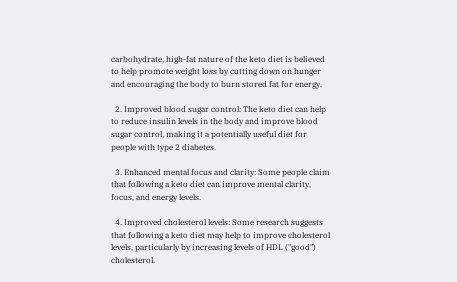carbohydrate, high-fat nature of the keto diet is believed to help promote weight loss by cutting down on hunger and encouraging the body to burn stored fat for energy.

  2. Improved blood sugar control: The keto diet can help to reduce insulin levels in the body and improve blood sugar control, making it a potentially useful diet for people with type 2 diabetes.

  3. Enhanced mental focus and clarity: Some people claim that following a keto diet can improve mental clarity, focus, and energy levels.

  4. Improved cholesterol levels: Some research suggests that following a keto diet may help to improve cholesterol levels, particularly by increasing levels of HDL ("good") cholesterol.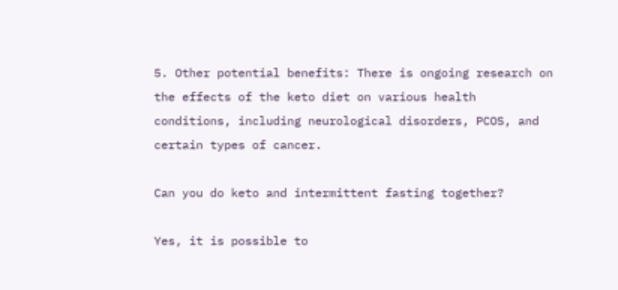5. Other potential benefits: There is ongoing research on the effects of the keto diet on various health conditions, including neurological disorders, PCOS, and certain types of cancer.

Can you do keto and intermittent fasting together?

Yes, it is possible to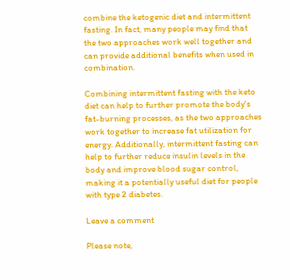combine the ketogenic diet and intermittent fasting. In fact, many people may find that the two approaches work well together and can provide additional benefits when used in combination.

Combining intermittent fasting with the keto diet can help to further promote the body's fat-burning processes, as the two approaches work together to increase fat utilization for energy. Additionally, intermittent fasting can help to further reduce insulin levels in the body and improve blood sugar control, making it a potentially useful diet for people with type 2 diabetes.

Leave a comment

Please note,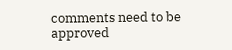comments need to be approved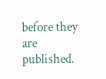before they are published.